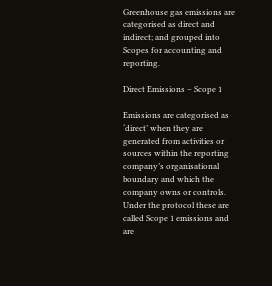Greenhouse gas emissions are categorised as direct and indirect; and grouped into Scopes for accounting and reporting.

Direct Emissions – Scope 1

Emissions are categorised as ‘direct’ when they are generated from activities or sources within the reporting company’s organisational boundary and which the company owns or controls. Under the protocol these are called Scope 1 emissions and are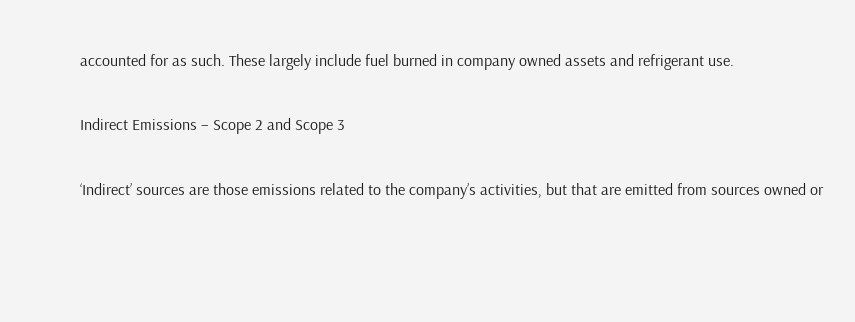accounted for as such. These largely include fuel burned in company owned assets and refrigerant use.

Indirect Emissions – Scope 2 and Scope 3

‘Indirect’ sources are those emissions related to the company’s activities, but that are emitted from sources owned or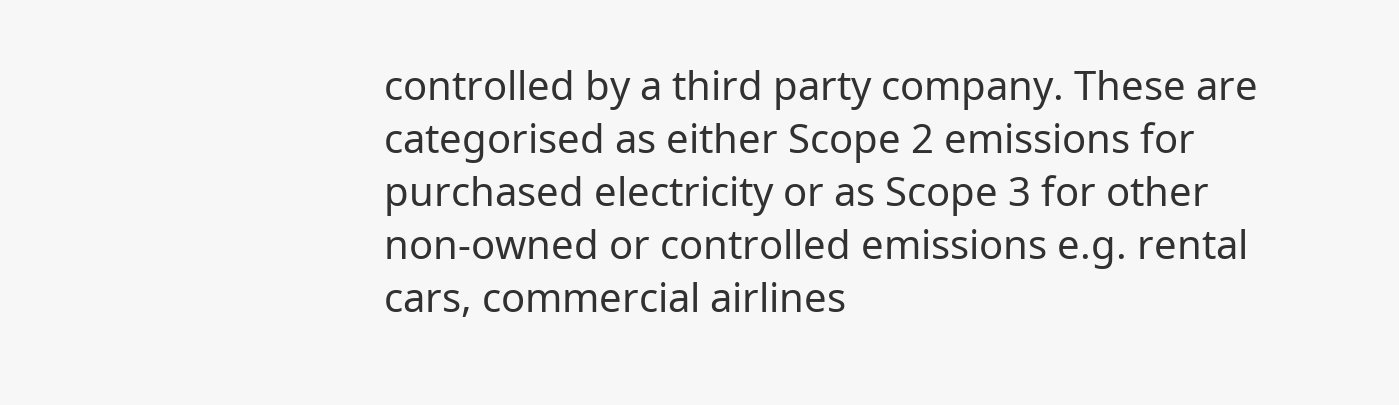controlled by a third party company. These are categorised as either Scope 2 emissions for purchased electricity or as Scope 3 for other non-owned or controlled emissions e.g. rental cars, commercial airlines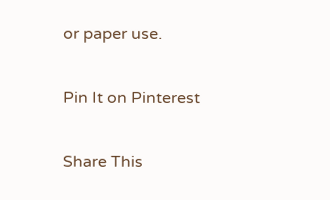or paper use.

Pin It on Pinterest

Share This